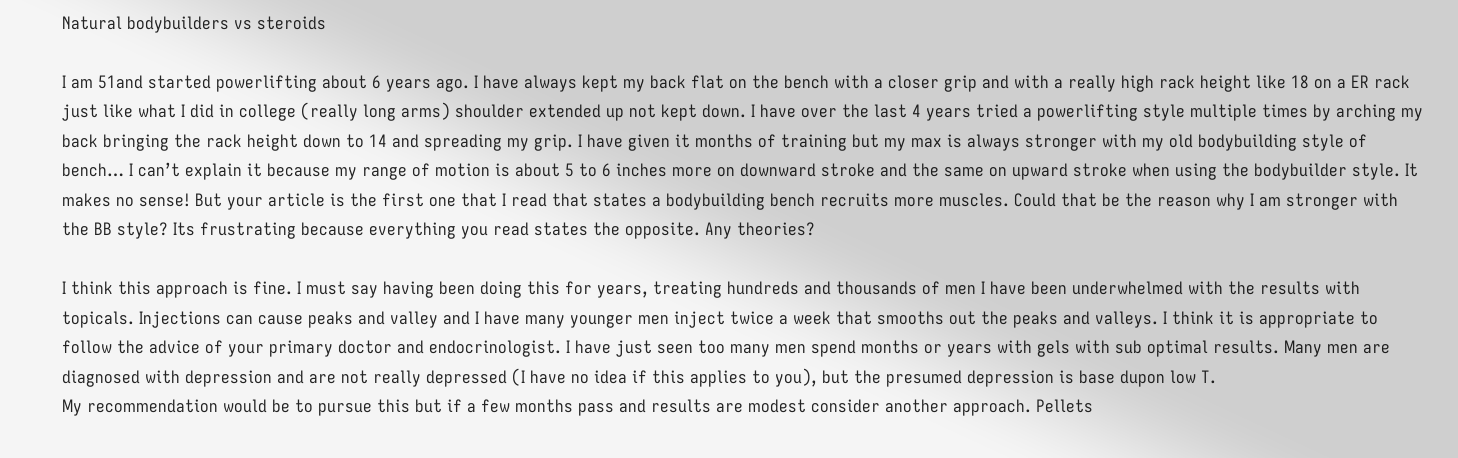Natural bodybuilders vs steroids

I am 51and started powerlifting about 6 years ago. I have always kept my back flat on the bench with a closer grip and with a really high rack height like 18 on a ER rack just like what I did in college (really long arms) shoulder extended up not kept down. I have over the last 4 years tried a powerlifting style multiple times by arching my back bringing the rack height down to 14 and spreading my grip. I have given it months of training but my max is always stronger with my old bodybuilding style of bench… I can’t explain it because my range of motion is about 5 to 6 inches more on downward stroke and the same on upward stroke when using the bodybuilder style. It makes no sense! But your article is the first one that I read that states a bodybuilding bench recruits more muscles. Could that be the reason why I am stronger with the BB style? Its frustrating because everything you read states the opposite. Any theories?

I think this approach is fine. I must say having been doing this for years, treating hundreds and thousands of men I have been underwhelmed with the results with topicals. Injections can cause peaks and valley and I have many younger men inject twice a week that smooths out the peaks and valleys. I think it is appropriate to follow the advice of your primary doctor and endocrinologist. I have just seen too many men spend months or years with gels with sub optimal results. Many men are diagnosed with depression and are not really depressed (I have no idea if this applies to you), but the presumed depression is base dupon low T.
My recommendation would be to pursue this but if a few months pass and results are modest consider another approach. Pellets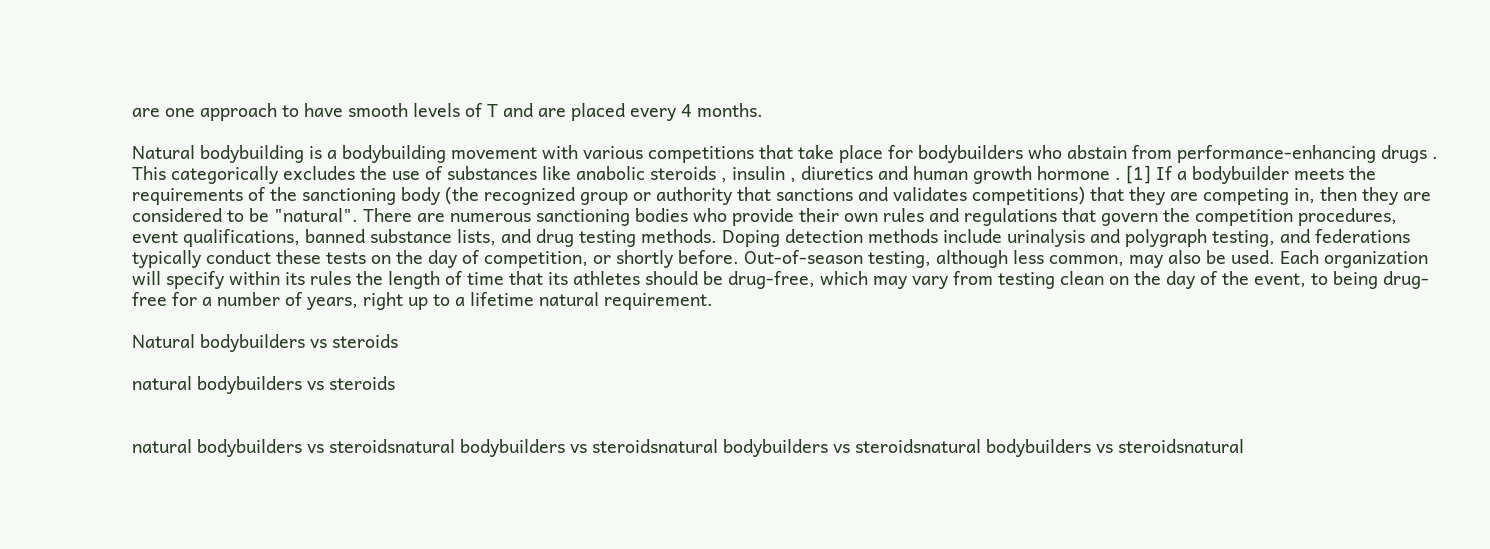are one approach to have smooth levels of T and are placed every 4 months.

Natural bodybuilding is a bodybuilding movement with various competitions that take place for bodybuilders who abstain from performance-enhancing drugs . This categorically excludes the use of substances like anabolic steroids , insulin , diuretics and human growth hormone . [1] If a bodybuilder meets the requirements of the sanctioning body (the recognized group or authority that sanctions and validates competitions) that they are competing in, then they are considered to be "natural". There are numerous sanctioning bodies who provide their own rules and regulations that govern the competition procedures, event qualifications, banned substance lists, and drug testing methods. Doping detection methods include urinalysis and polygraph testing, and federations typically conduct these tests on the day of competition, or shortly before. Out-of-season testing, although less common, may also be used. Each organization will specify within its rules the length of time that its athletes should be drug-free, which may vary from testing clean on the day of the event, to being drug-free for a number of years, right up to a lifetime natural requirement.

Natural bodybuilders vs steroids

natural bodybuilders vs steroids


natural bodybuilders vs steroidsnatural bodybuilders vs steroidsnatural bodybuilders vs steroidsnatural bodybuilders vs steroidsnatural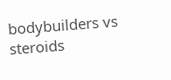bodybuilders vs steroids